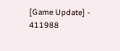[Game Update] - 411988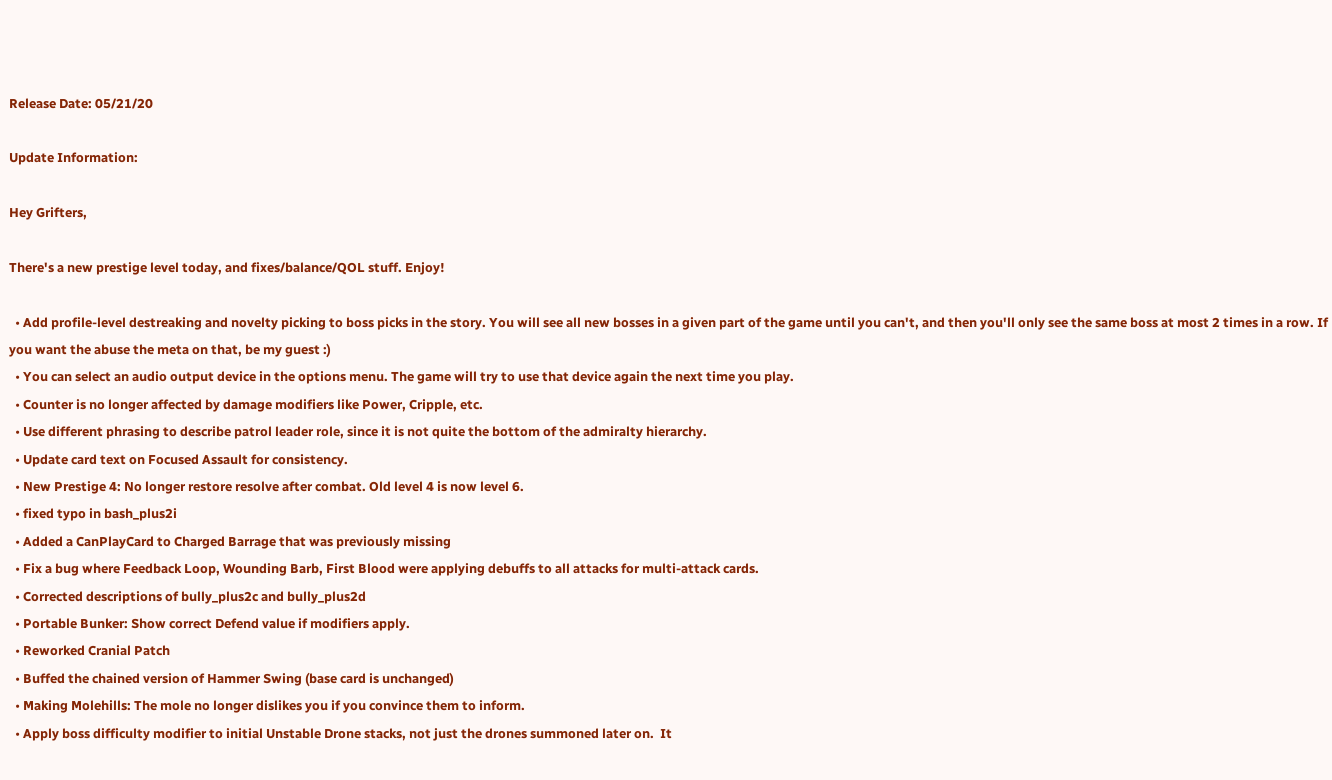Release Date: 05/21/20

Update Information:

Hey Grifters,

There's a new prestige level today, and fixes/balance/QOL stuff. Enjoy!

  • Add profile-level destreaking and novelty picking to boss picks in the story. You will see all new bosses in a given part of the game until you can't, and then you'll only see the same boss at most 2 times in a row. If you want the abuse the meta on that, be my guest :)
  • You can select an audio output device in the options menu. The game will try to use that device again the next time you play.
  • Counter is no longer affected by damage modifiers like Power, Cripple, etc.
  • Use different phrasing to describe patrol leader role, since it is not quite the bottom of the admiralty hierarchy.
  • Update card text on Focused Assault for consistency.
  • New Prestige 4: No longer restore resolve after combat. Old level 4 is now level 6.
  • fixed typo in bash_plus2i
  • Added a CanPlayCard to Charged Barrage that was previously missing
  • Fix a bug where Feedback Loop, Wounding Barb, First Blood were applying debuffs to all attacks for multi-attack cards.
  • Corrected descriptions of bully_plus2c and bully_plus2d
  • Portable Bunker: Show correct Defend value if modifiers apply.
  • Reworked Cranial Patch
  • Buffed the chained version of Hammer Swing (base card is unchanged)
  • Making Molehills: The mole no longer dislikes you if you convince them to inform.
  • Apply boss difficulty modifier to initial Unstable Drone stacks, not just the drones summoned later on.  It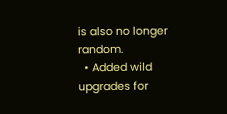is also no longer random.
  • Added wild upgrades for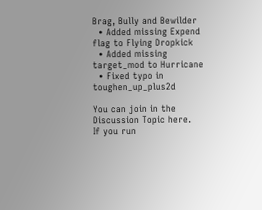Brag, Bully and Bewilder
  • Added missing Expend flag to Flying Dropkick
  • Added missing target_mod to Hurricane
  • Fixed typo in toughen_up_plus2d

You can join in the Discussion Topic here.
If you run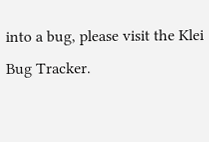into a bug, please visit the Klei Bug Tracker.